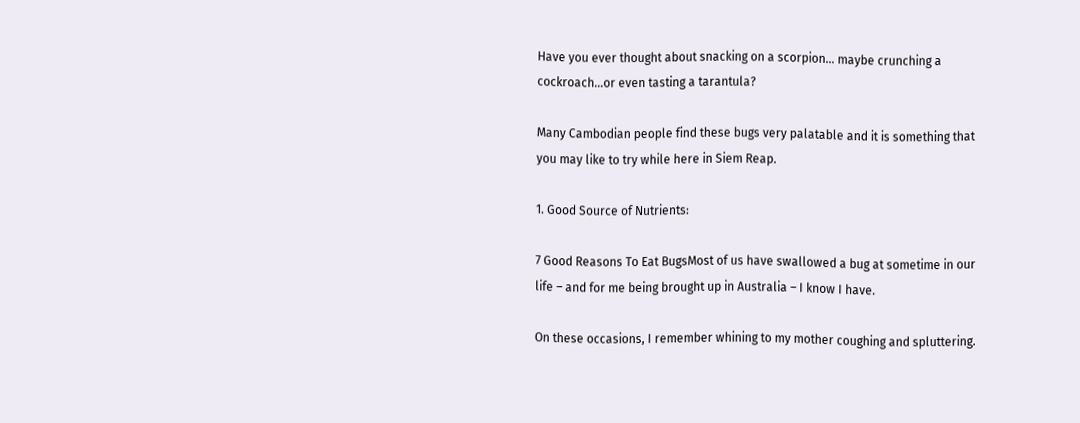Have you ever thought about snacking on a scorpion… maybe crunching a cockroach…or even tasting a tarantula?

Many Cambodian people find these bugs very palatable and it is something that you may like to try while here in Siem Reap.

1. Good Source of Nutrients:

7 Good Reasons To Eat BugsMost of us have swallowed a bug at sometime in our life – and for me being brought up in Australia – I know I have.

On these occasions, I remember whining to my mother coughing and spluttering.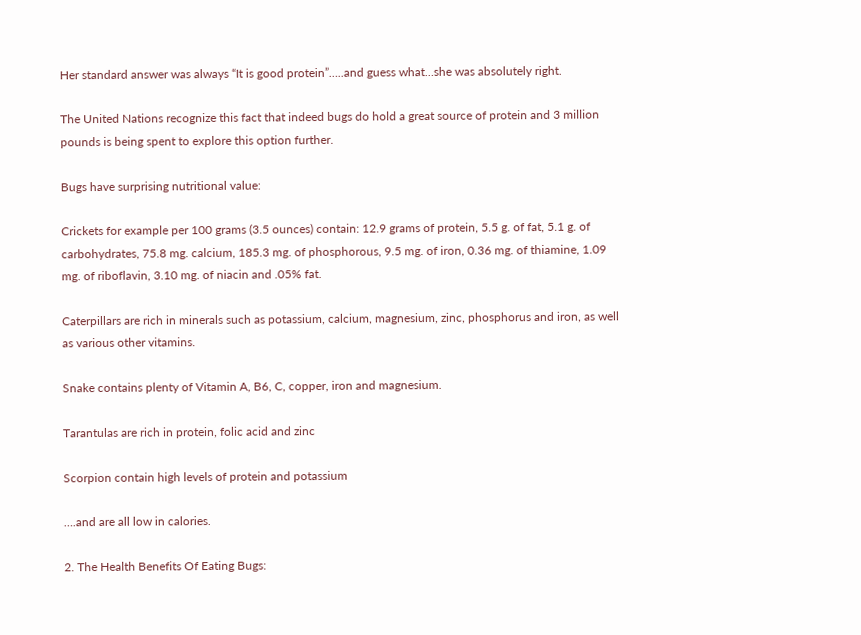Her standard answer was always “It is good protein”…..and guess what…she was absolutely right.

The United Nations recognize this fact that indeed bugs do hold a great source of protein and 3 million pounds is being spent to explore this option further.

Bugs have surprising nutritional value:

Crickets for example per 100 grams (3.5 ounces) contain: 12.9 grams of protein, 5.5 g. of fat, 5.1 g. of carbohydrates, 75.8 mg. calcium, 185.3 mg. of phosphorous, 9.5 mg. of iron, 0.36 mg. of thiamine, 1.09 mg. of riboflavin, 3.10 mg. of niacin and .05% fat.

Caterpillars are rich in minerals such as potassium, calcium, magnesium, zinc, phosphorus and iron, as well as various other vitamins.

Snake contains plenty of Vitamin A, B6, C, copper, iron and magnesium.

Tarantulas are rich in protein, folic acid and zinc

Scorpion contain high levels of protein and potassium

….and are all low in calories.

2. The Health Benefits Of Eating Bugs: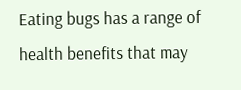Eating bugs has a range of health benefits that may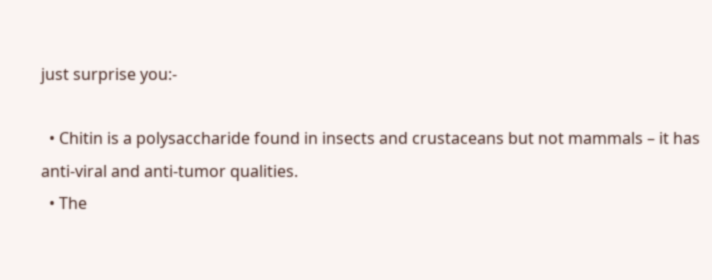just surprise you:-

  • Chitin is a polysaccharide found in insects and crustaceans but not mammals – it has anti-viral and anti-tumor qualities.
  • The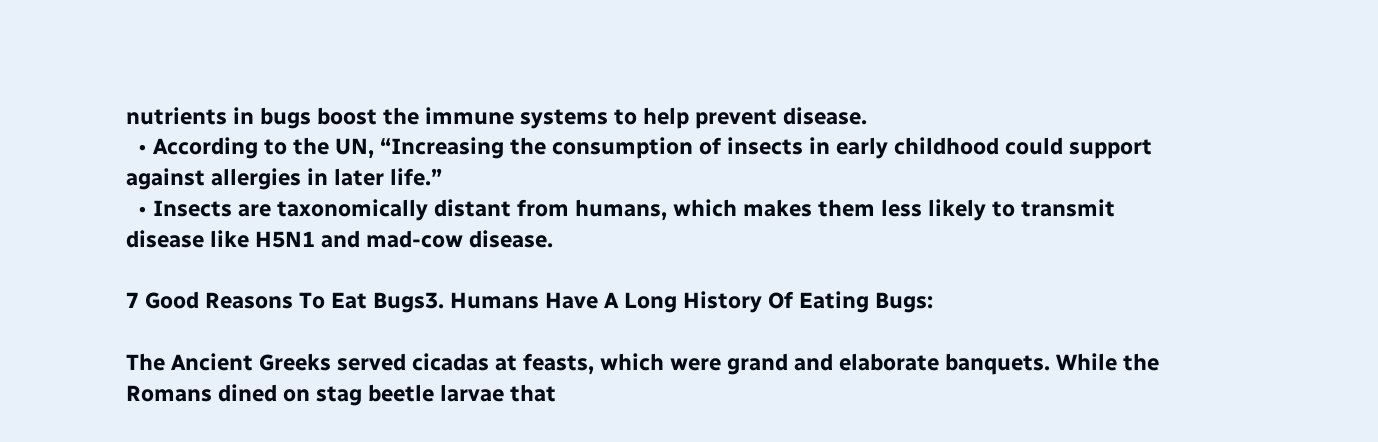nutrients in bugs boost the immune systems to help prevent disease.
  • According to the UN, “Increasing the consumption of insects in early childhood could support against allergies in later life.”
  • Insects are taxonomically distant from humans, which makes them less likely to transmit disease like H5N1 and mad-cow disease.

7 Good Reasons To Eat Bugs3. Humans Have A Long History Of Eating Bugs:

The Ancient Greeks served cicadas at feasts, which were grand and elaborate banquets. While the Romans dined on stag beetle larvae that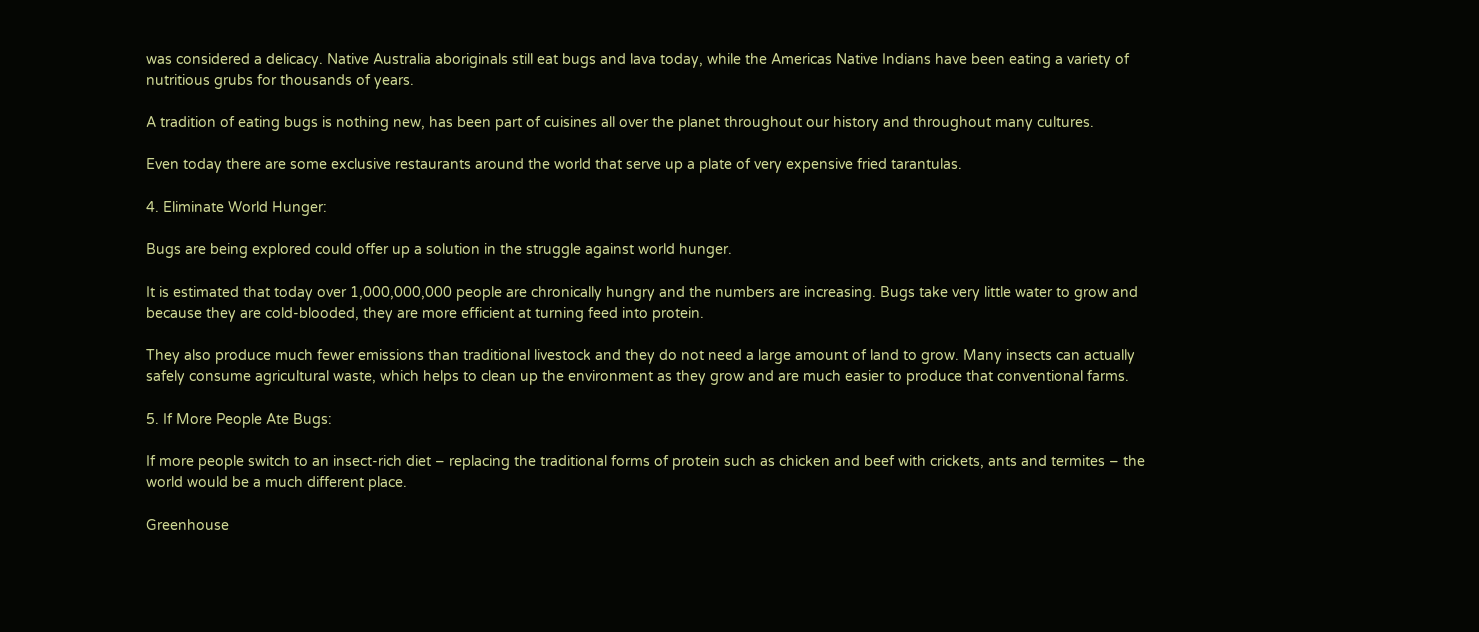was considered a delicacy. Native Australia aboriginals still eat bugs and lava today, while the Americas Native Indians have been eating a variety of nutritious grubs for thousands of years.

A tradition of eating bugs is nothing new, has been part of cuisines all over the planet throughout our history and throughout many cultures.

Even today there are some exclusive restaurants around the world that serve up a plate of very expensive fried tarantulas.

4. Eliminate World Hunger:

Bugs are being explored could offer up a solution in the struggle against world hunger.

It is estimated that today over 1,000,000,000 people are chronically hungry and the numbers are increasing. Bugs take very little water to grow and because they are cold-blooded, they are more efficient at turning feed into protein.

They also produce much fewer emissions than traditional livestock and they do not need a large amount of land to grow. Many insects can actually safely consume agricultural waste, which helps to clean up the environment as they grow and are much easier to produce that conventional farms.

5. If More People Ate Bugs:

If more people switch to an insect-rich diet – replacing the traditional forms of protein such as chicken and beef with crickets, ants and termites – the world would be a much different place.

Greenhouse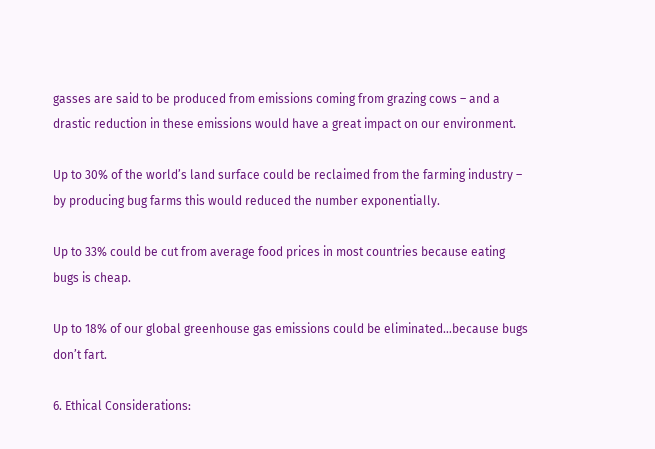gasses are said to be produced from emissions coming from grazing cows – and a drastic reduction in these emissions would have a great impact on our environment.

Up to 30% of the world’s land surface could be reclaimed from the farming industry – by producing bug farms this would reduced the number exponentially.

Up to 33% could be cut from average food prices in most countries because eating bugs is cheap.

Up to 18% of our global greenhouse gas emissions could be eliminated…because bugs don’t fart.

6. Ethical Considerations: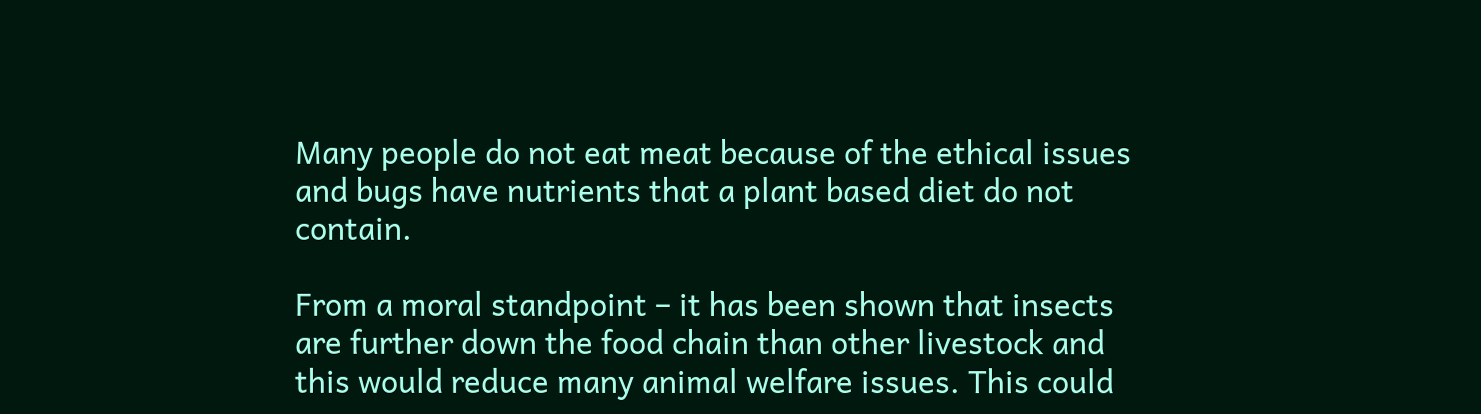Many people do not eat meat because of the ethical issues and bugs have nutrients that a plant based diet do not contain.

From a moral standpoint – it has been shown that insects are further down the food chain than other livestock and this would reduce many animal welfare issues. This could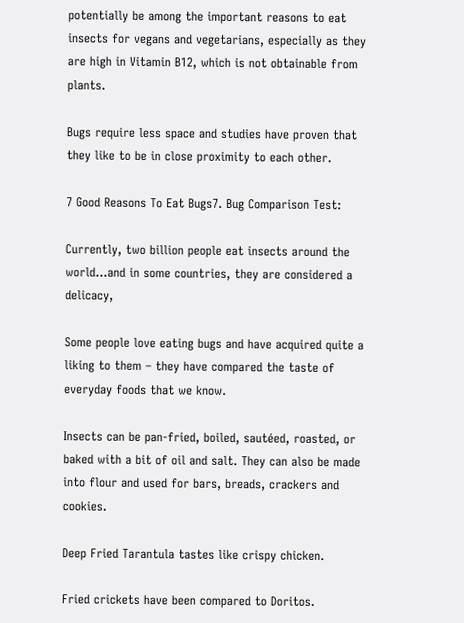potentially be among the important reasons to eat insects for vegans and vegetarians, especially as they are high in Vitamin B12, which is not obtainable from plants.

Bugs require less space and studies have proven that they like to be in close proximity to each other.

7 Good Reasons To Eat Bugs7. Bug Comparison Test:

Currently, two billion people eat insects around the world…and in some countries, they are considered a delicacy,

Some people love eating bugs and have acquired quite a liking to them – they have compared the taste of everyday foods that we know.

Insects can be pan-fried, boiled, sautéed, roasted, or baked with a bit of oil and salt. They can also be made into flour and used for bars, breads, crackers and cookies.

Deep Fried Tarantula tastes like crispy chicken.

Fried crickets have been compared to Doritos.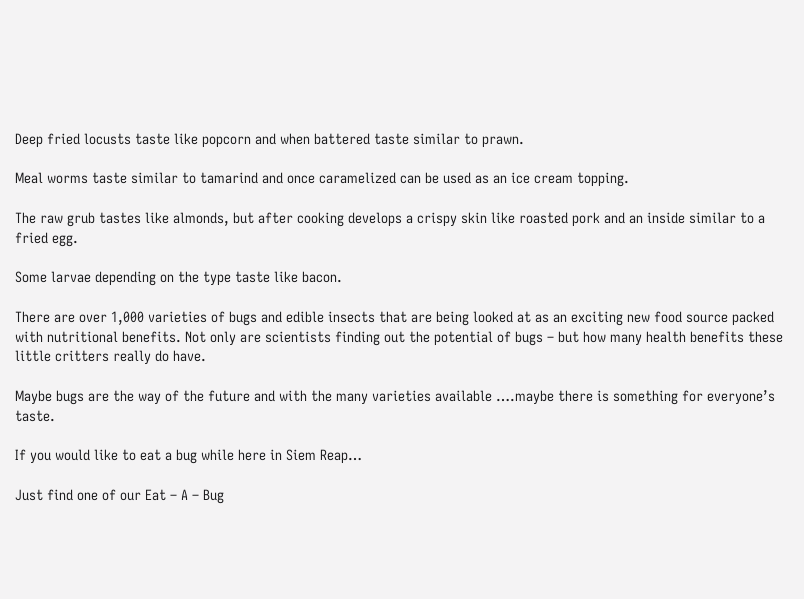Deep fried locusts taste like popcorn and when battered taste similar to prawn.

Meal worms taste similar to tamarind and once caramelized can be used as an ice cream topping.

The raw grub tastes like almonds, but after cooking develops a crispy skin like roasted pork and an inside similar to a fried egg.

Some larvae depending on the type taste like bacon.

There are over 1,000 varieties of bugs and edible insects that are being looked at as an exciting new food source packed with nutritional benefits. Not only are scientists finding out the potential of bugs – but how many health benefits these little critters really do have.

Maybe bugs are the way of the future and with the many varieties available ….maybe there is something for everyone’s taste.

If you would like to eat a bug while here in Siem Reap…

Just find one of our Eat – A – Bug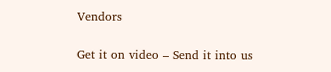Vendors

Get it on video – Send it into us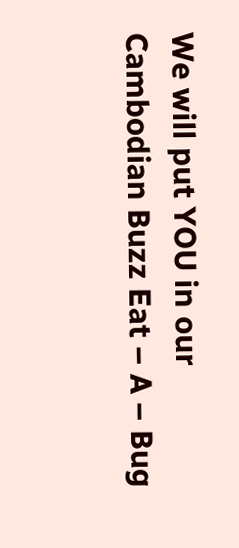We will put YOU in our Cambodian Buzz Eat – A – Bug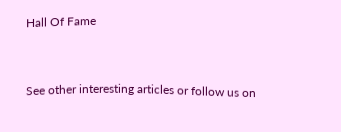Hall Of Fame


See other interesting articles or follow us on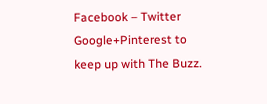Facebook – Twitter Google+Pinterest to keep up with The Buzz.